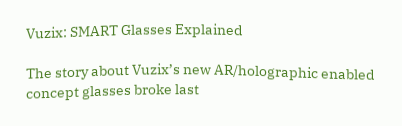Vuzix: SMART Glasses Explained

The story about Vuzix’s new AR/holographic enabled concept glasses broke last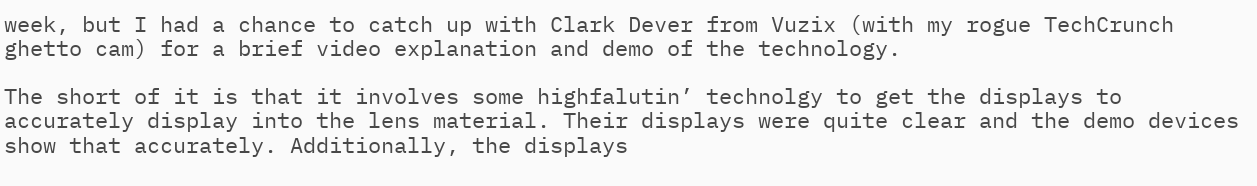week, but I had a chance to catch up with Clark Dever from Vuzix (with my rogue TechCrunch ghetto cam) for a brief video explanation and demo of the technology.

The short of it is that it involves some highfalutin’ technolgy to get the displays to accurately display into the lens material. Their displays were quite clear and the demo devices show that accurately. Additionally, the displays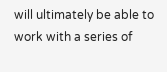will ultimately be able to work with a series of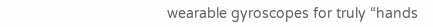wearable gyroscopes for truly “hands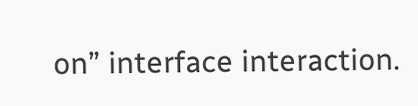on” interface interaction.